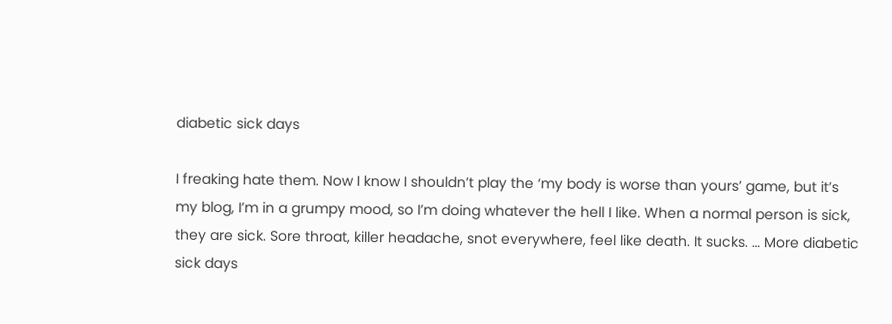diabetic sick days

I freaking hate them. Now I know I shouldn’t play the ‘my body is worse than yours’ game, but it’s my blog, I’m in a grumpy mood, so I’m doing whatever the hell I like. When a normal person is sick, they are sick. Sore throat, killer headache, snot everywhere, feel like death. It sucks. … More diabetic sick days